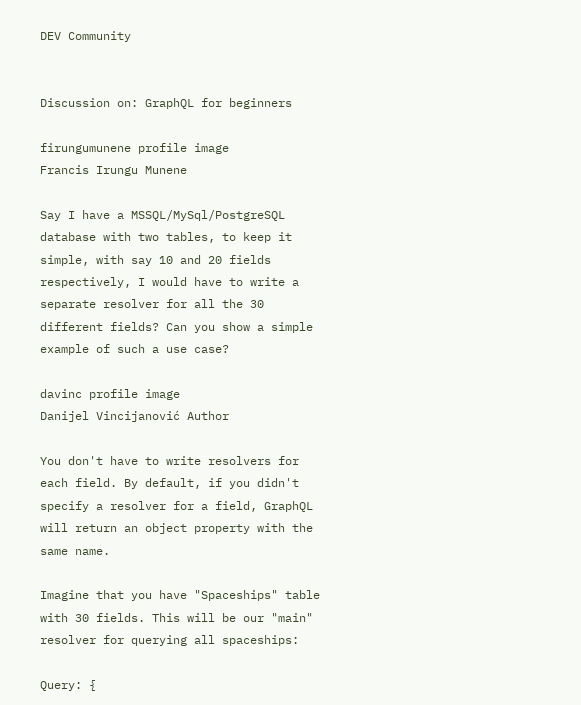DEV Community


Discussion on: GraphQL for beginners

firungumunene profile image
Francis Irungu Munene

Say I have a MSSQL/MySql/PostgreSQL database with two tables, to keep it simple, with say 10 and 20 fields respectively, I would have to write a separate resolver for all the 30 different fields? Can you show a simple example of such a use case?

davinc profile image
Danijel Vincijanović Author

You don't have to write resolvers for each field. By default, if you didn't specify a resolver for a field, GraphQL will return an object property with the same name.

Imagine that you have "Spaceships" table with 30 fields. This will be our "main" resolver for querying all spaceships:

Query: {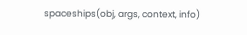spaceships(obj, args, context, info)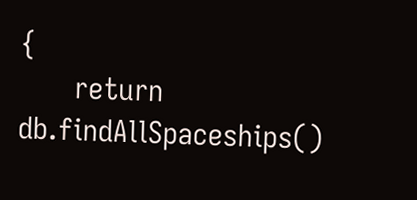{
      return db.findAllSpaceships()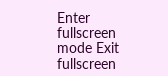Enter fullscreen mode Exit fullscreen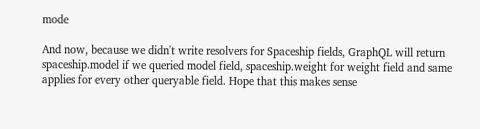mode

And now, because we didn't write resolvers for Spaceship fields, GraphQL will return spaceship.model if we queried model field, spaceship.weight for weight field and same applies for every other queryable field. Hope that this makes sense